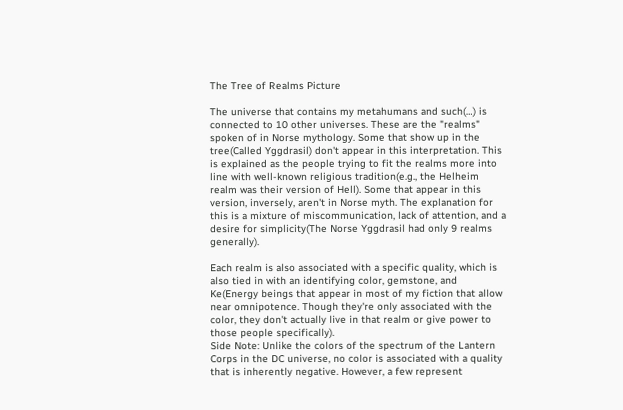The Tree of Realms Picture

The universe that contains my metahumans and such(…) is connected to 10 other universes. These are the "realms" spoken of in Norse mythology. Some that show up in the tree(Called Yggdrasil) don't appear in this interpretation. This is explained as the people trying to fit the realms more into line with well-known religious tradition(e.g., the Helheim realm was their version of Hell). Some that appear in this version, inversely, aren't in Norse myth. The explanation for this is a mixture of miscommunication, lack of attention, and a desire for simplicity(The Norse Yggdrasil had only 9 realms generally).

Each realm is also associated with a specific quality, which is also tied in with an identifying color, gemstone, and Ke(Energy beings that appear in most of my fiction that allow near omnipotence. Though they're only associated with the color, they don't actually live in that realm or give power to those people specifically).
Side Note: Unlike the colors of the spectrum of the Lantern Corps in the DC universe, no color is associated with a quality that is inherently negative. However, a few represent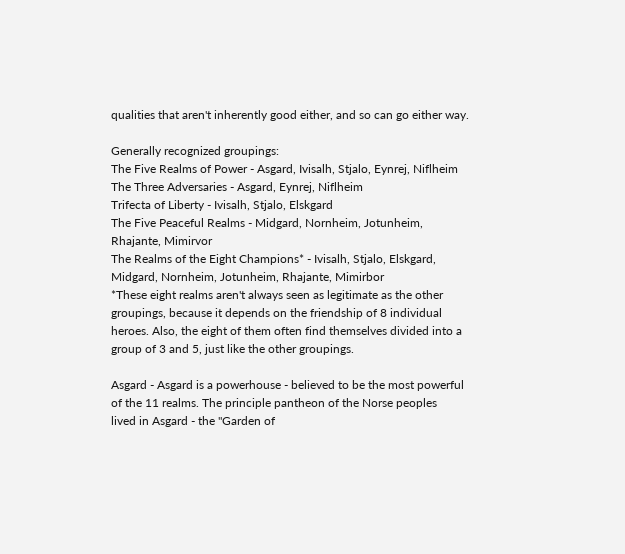qualities that aren't inherently good either, and so can go either way.

Generally recognized groupings:
The Five Realms of Power - Asgard, Ivisalh, Stjalo, Eynrej, Niflheim
The Three Adversaries - Asgard, Eynrej, Niflheim
Trifecta of Liberty - Ivisalh, Stjalo, Elskgard
The Five Peaceful Realms - Midgard, Nornheim, Jotunheim, Rhajante, Mimirvor
The Realms of the Eight Champions* - Ivisalh, Stjalo, Elskgard, Midgard, Nornheim, Jotunheim, Rhajante, Mimirbor
*These eight realms aren't always seen as legitimate as the other groupings, because it depends on the friendship of 8 individual heroes. Also, the eight of them often find themselves divided into a group of 3 and 5, just like the other groupings.

Asgard - Asgard is a powerhouse - believed to be the most powerful of the 11 realms. The principle pantheon of the Norse peoples
lived in Asgard - the "Garden of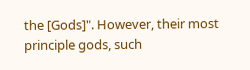the [Gods]". However, their most principle gods, such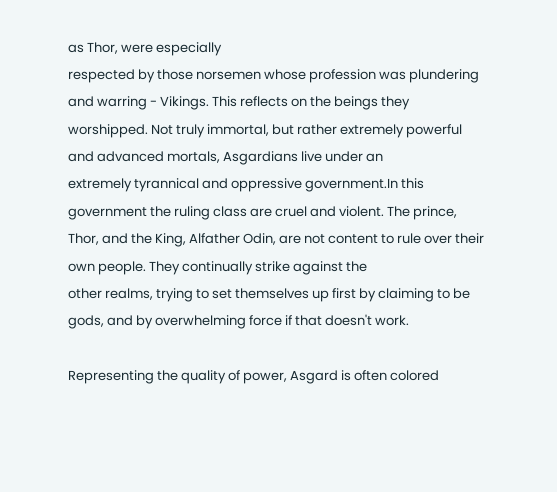as Thor, were especially
respected by those norsemen whose profession was plundering and warring - Vikings. This reflects on the beings they
worshipped. Not truly immortal, but rather extremely powerful and advanced mortals, Asgardians live under an
extremely tyrannical and oppressive government.In this government the ruling class are cruel and violent. The prince,
Thor, and the King, Alfather Odin, are not content to rule over their own people. They continually strike against the
other realms, trying to set themselves up first by claiming to be gods, and by overwhelming force if that doesn't work.

Representing the quality of power, Asgard is often colored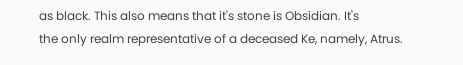as black. This also means that it's stone is Obsidian. It's
the only realm representative of a deceased Ke, namely, Atrus.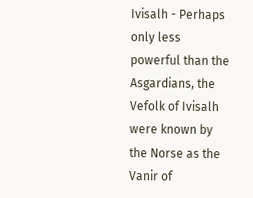Ivisalh - Perhaps only less powerful than the Asgardians, the Vefolk of Ivisalh were known by the Norse as the Vanir of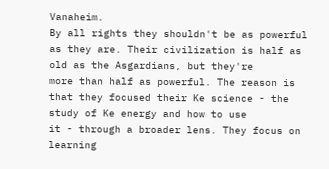Vanaheim.
By all rights they shouldn't be as powerful as they are. Their civilization is half as old as the Asgardians, but they're
more than half as powerful. The reason is that they focused their Ke science - the study of Ke energy and how to use
it - through a broader lens. They focus on learning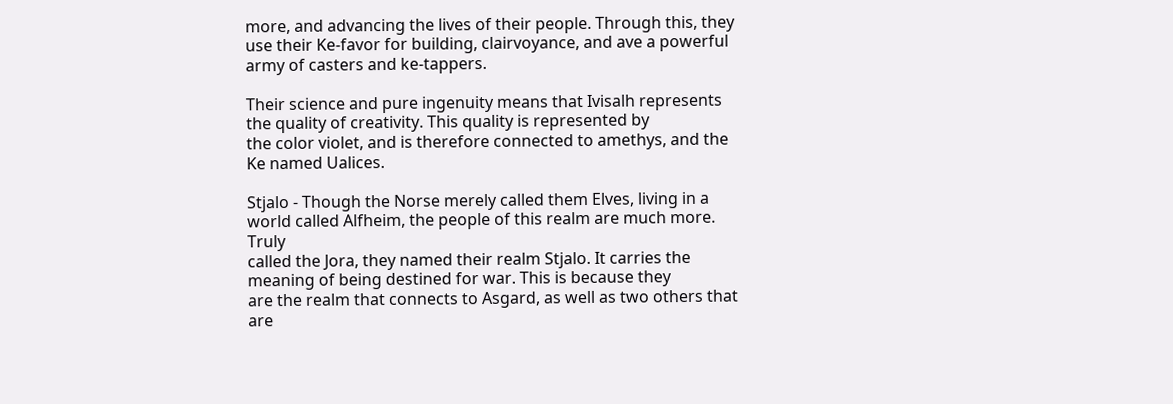more, and advancing the lives of their people. Through this, they
use their Ke-favor for building, clairvoyance, and ave a powerful army of casters and ke-tappers.

Their science and pure ingenuity means that Ivisalh represents the quality of creativity. This quality is represented by
the color violet, and is therefore connected to amethys, and the Ke named Ualices.

Stjalo - Though the Norse merely called them Elves, living in a world called Alfheim, the people of this realm are much more. Truly
called the Jora, they named their realm Stjalo. It carries the meaning of being destined for war. This is because they
are the realm that connects to Asgard, as well as two others that are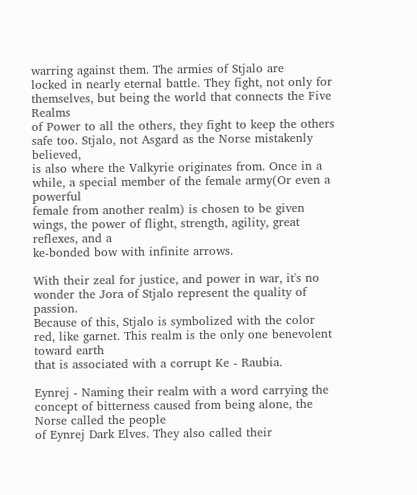warring against them. The armies of Stjalo are
locked in nearly eternal battle. They fight, not only for themselves, but being the world that connects the Five Realms
of Power to all the others, they fight to keep the others safe too. Stjalo, not Asgard as the Norse mistakenly believed,
is also where the Valkyrie originates from. Once in a while, a special member of the female army(Or even a powerful
female from another realm) is chosen to be given wings, the power of flight, strength, agility, great reflexes, and a
ke-bonded bow with infinite arrows.

With their zeal for justice, and power in war, it's no wonder the Jora of Stjalo represent the quality of passion.
Because of this, Stjalo is symbolized with the color red, like garnet. This realm is the only one benevolent toward earth
that is associated with a corrupt Ke - Raubia.

Eynrej - Naming their realm with a word carrying the concept of bitterness caused from being alone, the Norse called the people
of Eynrej Dark Elves. They also called their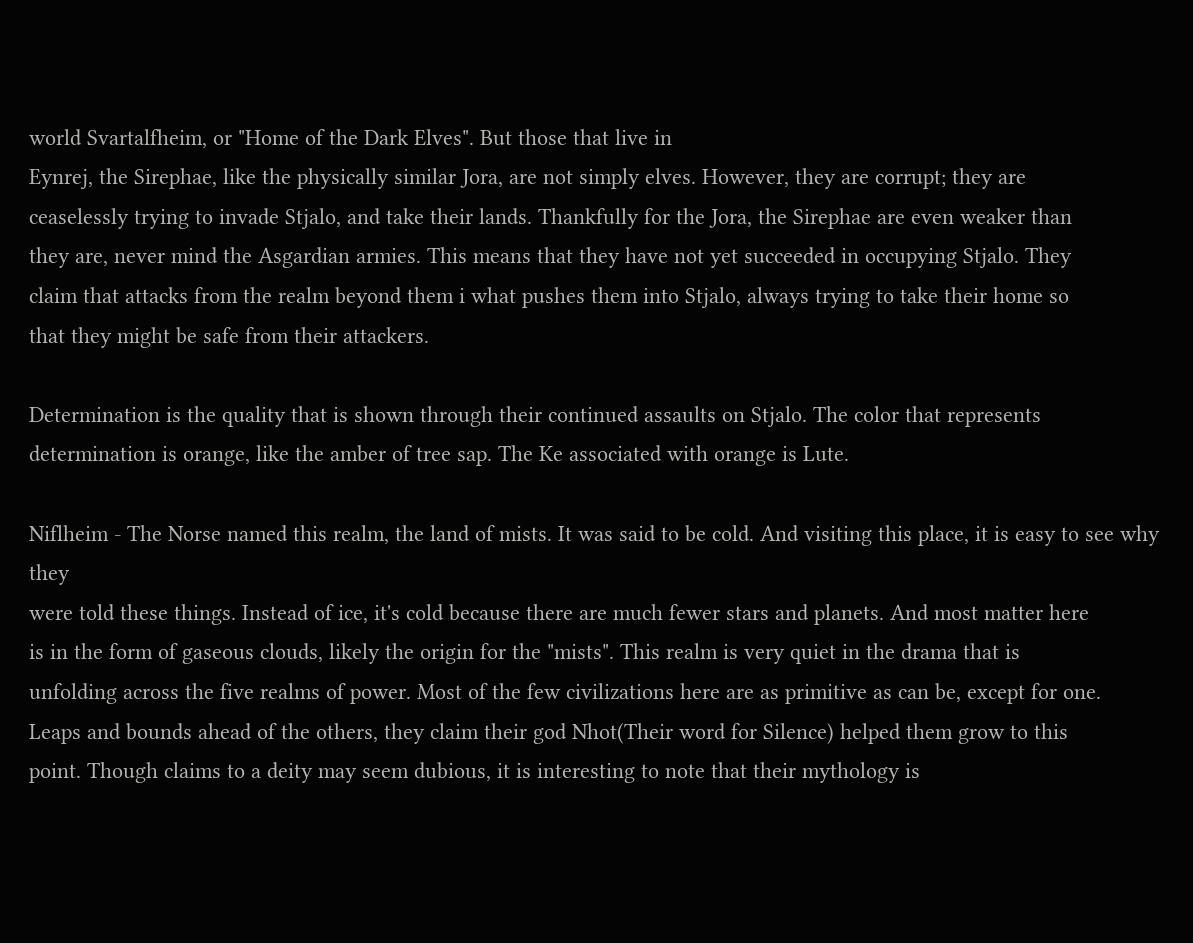world Svartalfheim, or "Home of the Dark Elves". But those that live in
Eynrej, the Sirephae, like the physically similar Jora, are not simply elves. However, they are corrupt; they are
ceaselessly trying to invade Stjalo, and take their lands. Thankfully for the Jora, the Sirephae are even weaker than
they are, never mind the Asgardian armies. This means that they have not yet succeeded in occupying Stjalo. They
claim that attacks from the realm beyond them i what pushes them into Stjalo, always trying to take their home so
that they might be safe from their attackers.

Determination is the quality that is shown through their continued assaults on Stjalo. The color that represents
determination is orange, like the amber of tree sap. The Ke associated with orange is Lute.

Niflheim - The Norse named this realm, the land of mists. It was said to be cold. And visiting this place, it is easy to see why they
were told these things. Instead of ice, it's cold because there are much fewer stars and planets. And most matter here
is in the form of gaseous clouds, likely the origin for the "mists". This realm is very quiet in the drama that is
unfolding across the five realms of power. Most of the few civilizations here are as primitive as can be, except for one.
Leaps and bounds ahead of the others, they claim their god Nhot(Their word for Silence) helped them grow to this
point. Though claims to a deity may seem dubious, it is interesting to note that their mythology is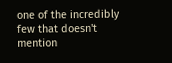one of the incredibly
few that doesn't mention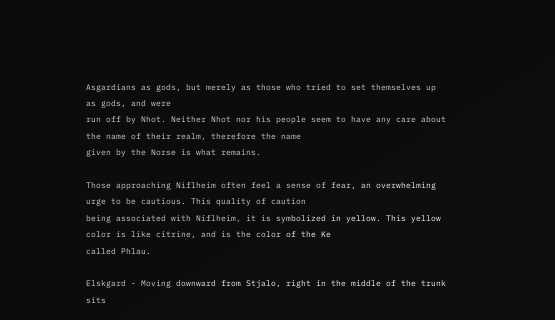Asgardians as gods, but merely as those who tried to set themselves up as gods, and were
run off by Nhot. Neither Nhot nor his people seem to have any care about the name of their realm, therefore the name
given by the Norse is what remains.

Those approaching Niflheim often feel a sense of fear, an overwhelming urge to be cautious. This quality of caution
being associated with Niflheim, it is symbolized in yellow. This yellow color is like citrine, and is the color of the Ke
called Phlau.

Elskgard - Moving downward from Stjalo, right in the middle of the trunk sits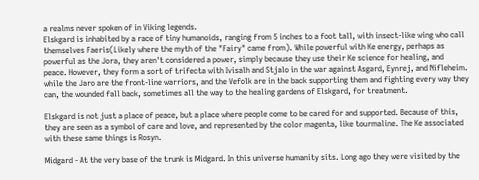a realms never spoken of in Viking legends.
Elskgard is inhabited by a race of tiny humanoids, ranging from 5 inches to a foot tall, with insect-like wing who call
themselves Faeris(Likely where the myth of the "Fairy" came from). While powerful with Ke energy, perhaps as
powerful as the Jora, they aren't considered a power, simply because they use their Ke science for healing, and
peace. However, they form a sort of trifecta with Ivisalh and Stjalo in the war against Asgard, Eynrej, and Nifleheim.
while the Jaro are the front-line warriors, and the Vefolk are in the back supporting them and fighting every way they
can, the wounded fall back, sometimes all the way to the healing gardens of Elskgard, for treatment.

Elskgard is not just a place of peace, but a place where people come to be cared for and supported. Because of this,
they are seen as a symbol of care and love, and represented by the color magenta, like tourmaline. The Ke associated
with these same things is Rosyn.

Midgard - At the very base of the trunk is Midgard. In this universe humanity sits. Long ago they were visited by the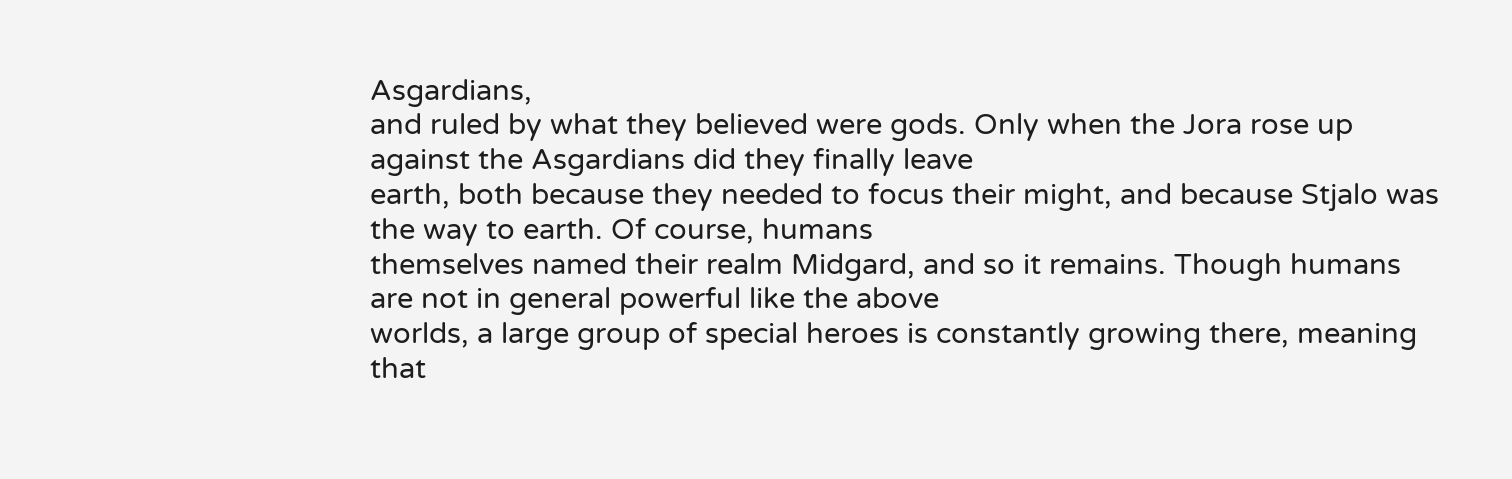Asgardians,
and ruled by what they believed were gods. Only when the Jora rose up against the Asgardians did they finally leave
earth, both because they needed to focus their might, and because Stjalo was the way to earth. Of course, humans
themselves named their realm Midgard, and so it remains. Though humans are not in general powerful like the above
worlds, a large group of special heroes is constantly growing there, meaning that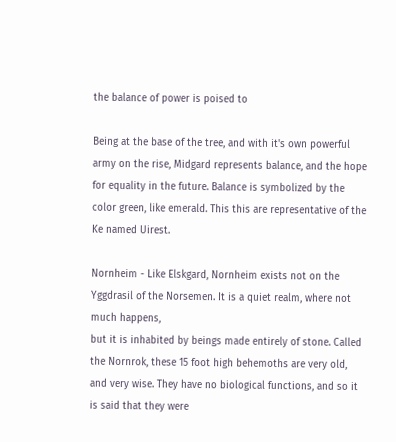the balance of power is poised to

Being at the base of the tree, and with it's own powerful army on the rise, Midgard represents balance, and the hope
for equality in the future. Balance is symbolized by the color green, like emerald. This this are representative of the
Ke named Uirest.

Nornheim - Like Elskgard, Nornheim exists not on the Yggdrasil of the Norsemen. It is a quiet realm, where not much happens,
but it is inhabited by beings made entirely of stone. Called the Nornrok, these 15 foot high behemoths are very old,
and very wise. They have no biological functions, and so it is said that they were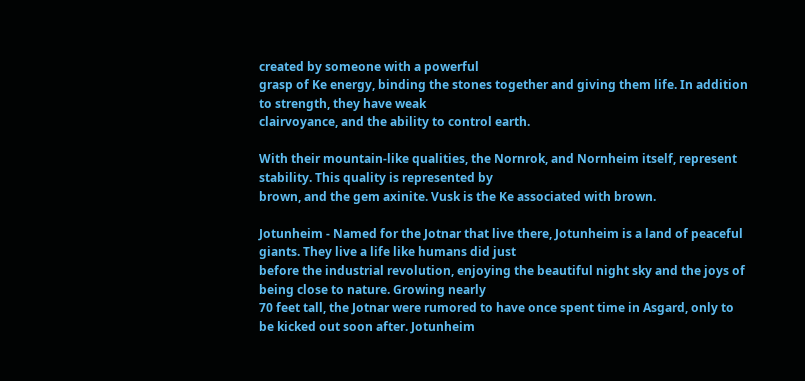created by someone with a powerful
grasp of Ke energy, binding the stones together and giving them life. In addition to strength, they have weak
clairvoyance, and the ability to control earth.

With their mountain-like qualities, the Nornrok, and Nornheim itself, represent stability. This quality is represented by
brown, and the gem axinite. Vusk is the Ke associated with brown.

Jotunheim - Named for the Jotnar that live there, Jotunheim is a land of peaceful giants. They live a life like humans did just
before the industrial revolution, enjoying the beautiful night sky and the joys of being close to nature. Growing nearly
70 feet tall, the Jotnar were rumored to have once spent time in Asgard, only to be kicked out soon after. Jotunheim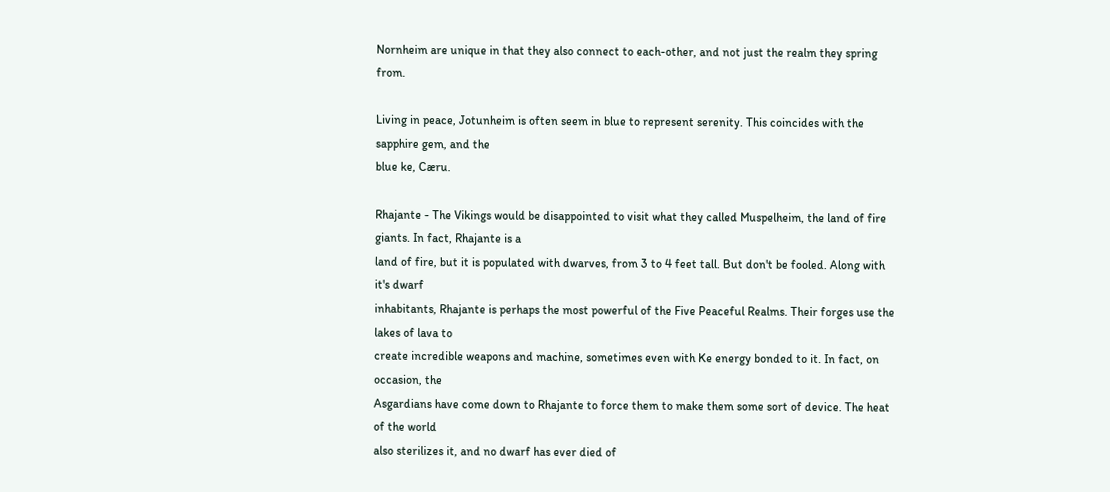Nornheim are unique in that they also connect to each-other, and not just the realm they spring from.

Living in peace, Jotunheim is often seem in blue to represent serenity. This coincides with the sapphire gem, and the
blue ke, Cæru.

Rhajante - The Vikings would be disappointed to visit what they called Muspelheim, the land of fire giants. In fact, Rhajante is a
land of fire, but it is populated with dwarves, from 3 to 4 feet tall. But don't be fooled. Along with it's dwarf
inhabitants, Rhajante is perhaps the most powerful of the Five Peaceful Realms. Their forges use the lakes of lava to
create incredible weapons and machine, sometimes even with Ke energy bonded to it. In fact, on occasion, the
Asgardians have come down to Rhajante to force them to make them some sort of device. The heat of the world
also sterilizes it, and no dwarf has ever died of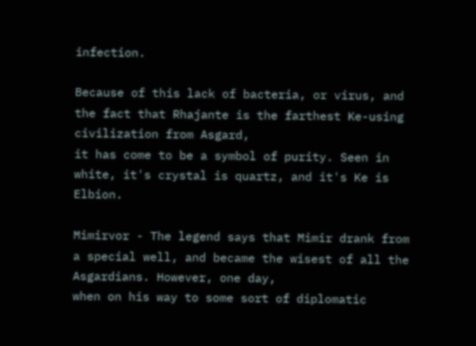infection.

Because of this lack of bacteria, or virus, and the fact that Rhajante is the farthest Ke-using civilization from Asgard,
it has come to be a symbol of purity. Seen in white, it's crystal is quartz, and it's Ke is Elbion.

Mimirvor - The legend says that Mimir drank from a special well, and became the wisest of all the Asgardians. However, one day,
when on his way to some sort of diplomatic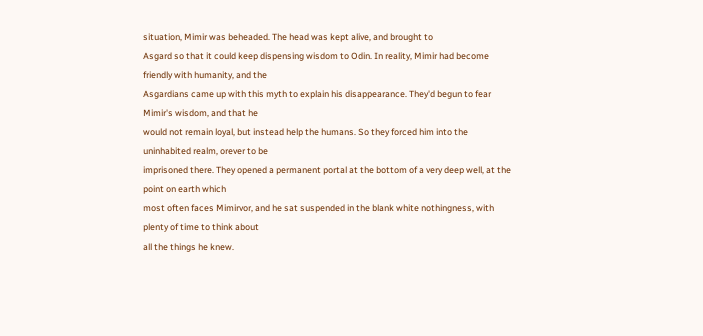situation, Mimir was beheaded. The head was kept alive, and brought to
Asgard so that it could keep dispensing wisdom to Odin. In reality, Mimir had become friendly with humanity, and the
Asgardians came up with this myth to explain his disappearance. They'd begun to fear Mimir's wisdom, and that he
would not remain loyal, but instead help the humans. So they forced him into the uninhabited realm, orever to be
imprisoned there. They opened a permanent portal at the bottom of a very deep well, at the point on earth which
most often faces Mimirvor, and he sat suspended in the blank white nothingness, with plenty of time to think about
all the things he knew.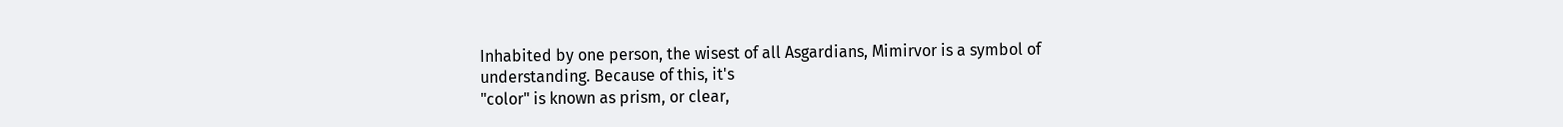Inhabited by one person, the wisest of all Asgardians, Mimirvor is a symbol of understanding. Because of this, it's
"color" is known as prism, or clear,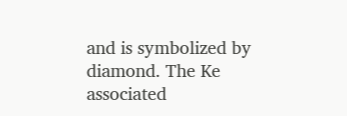and is symbolized by diamond. The Ke associated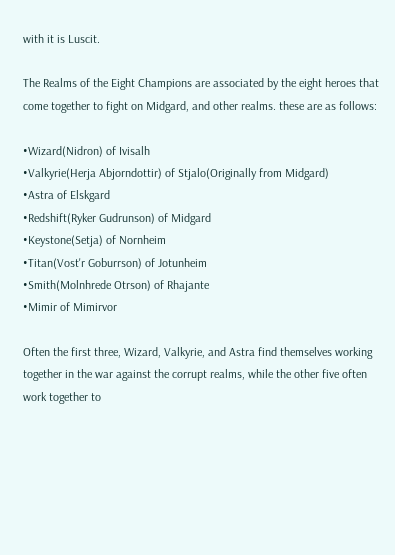with it is Luscit.

The Realms of the Eight Champions are associated by the eight heroes that come together to fight on Midgard, and other realms. these are as follows:

•Wizard(Nidron) of Ivisalh
•Valkyrie(Herja Abjorndottir) of Stjalo(Originally from Midgard)
•Astra of Elskgard
•Redshift(Ryker Gudrunson) of Midgard
•Keystone(Setja) of Nornheim
•Titan(Vost'r Goburrson) of Jotunheim
•Smith(Molnhrede Otrson) of Rhajante
•Mimir of Mimirvor

Often the first three, Wizard, Valkyrie, and Astra find themselves working together in the war against the corrupt realms, while the other five often work together to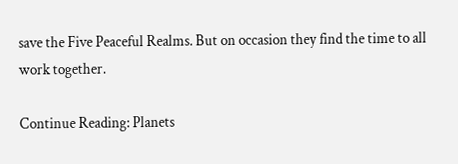save the Five Peaceful Realms. But on occasion they find the time to all work together.

Continue Reading: Planets